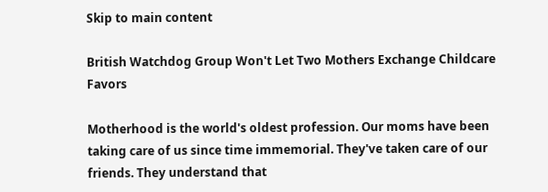Skip to main content

British Watchdog Group Won't Let Two Mothers Exchange Childcare Favors

Motherhood is the world's oldest profession. Our moms have been taking care of us since time immemorial. They've taken care of our friends. They understand that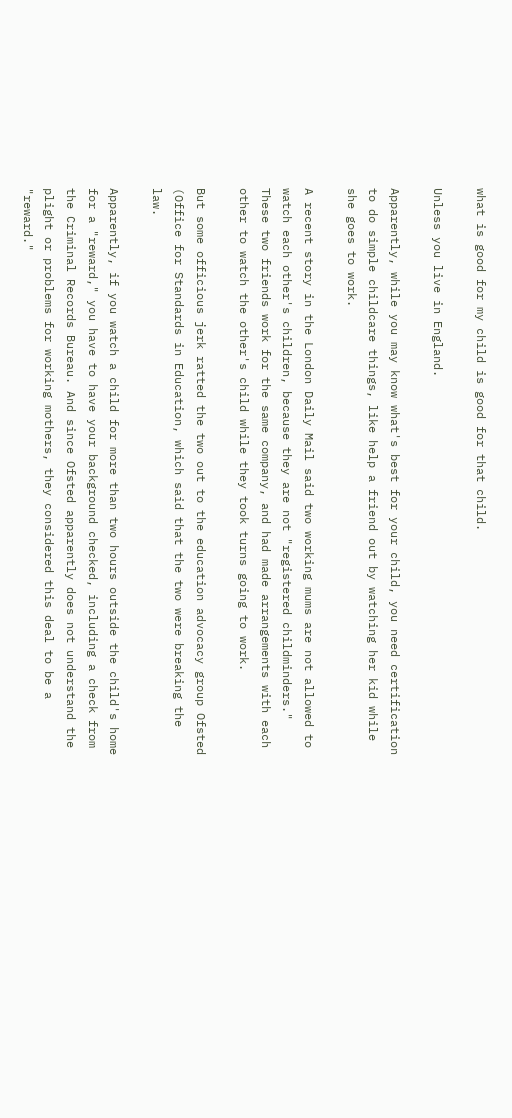what is good for my child is good for that child.

Unless you live in England.

Apparently, while you may know what's best for your child, you need certification to do simple childcare things, like help a friend out by watching her kid while she goes to work.

A recent story in the London Daily Mail said two working mums are not allowed to watch each other's children, because they are not "registered childminders." These two friends work for the same company, and had made arrangements with each other to watch the other's child while they took turns going to work.

But some officious jerk ratted the two out to the education advocacy group Ofsted (Office for Standards in Education, which said that the two were breaking the law.

Apparently, if you watch a child for more than two hours outside the child's home for a "reward," you have to have your background checked, including a check from the Criminal Records Bureau. And since Ofsted apparently does not understand the plight or problems for working mothers, they considered this deal to be a "reward."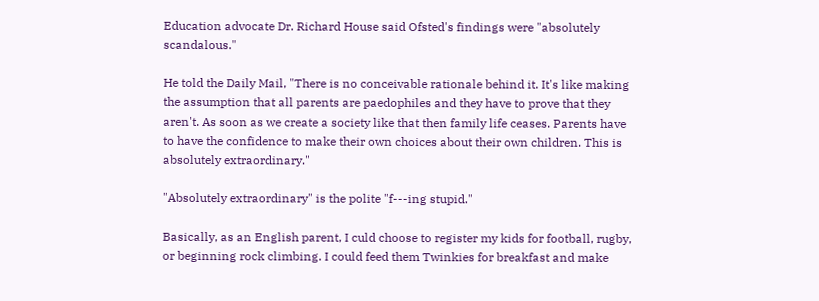Education advocate Dr. Richard House said Ofsted's findings were "absolutely scandalous."

He told the Daily Mail, "There is no conceivable rationale behind it. It's like making the assumption that all parents are paedophiles and they have to prove that they aren't. As soon as we create a society like that then family life ceases. Parents have to have the confidence to make their own choices about their own children. This is absolutely extraordinary."

"Absolutely extraordinary" is the polite "f---ing stupid."

Basically, as an English parent, I culd choose to register my kids for football, rugby, or beginning rock climbing. I could feed them Twinkies for breakfast and make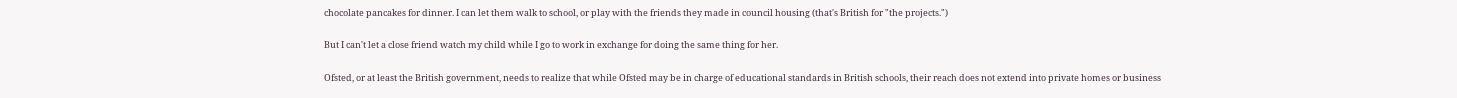chocolate pancakes for dinner. I can let them walk to school, or play with the friends they made in council housing (that's British for "the projects.")

But I can't let a close friend watch my child while I go to work in exchange for doing the same thing for her.

Ofsted, or at least the British government, needs to realize that while Ofsted may be in charge of educational standards in British schools, their reach does not extend into private homes or business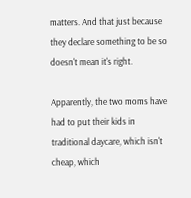matters. And that just because they declare something to be so doesn't mean it's right.

Apparently, the two moms have had to put their kids in traditional daycare, which isn't cheap, which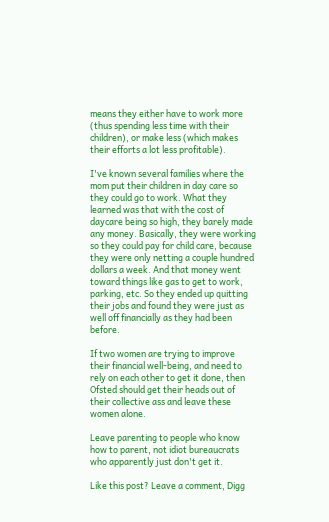means they either have to work more (thus spending less time with their children), or make less (which makes their efforts a lot less profitable).

I've known several families where the mom put their children in day care so they could go to work. What they learned was that with the cost of daycare being so high, they barely made any money. Basically, they were working so they could pay for child care, because they were only netting a couple hundred dollars a week. And that money went toward things like gas to get to work, parking, etc. So they ended up quitting their jobs and found they were just as well off financially as they had been before.

If two women are trying to improve their financial well-being, and need to rely on each other to get it done, then Ofsted should get their heads out of their collective ass and leave these women alone.

Leave parenting to people who know how to parent, not idiot bureaucrats who apparently just don't get it.

Like this post? Leave a comment, Digg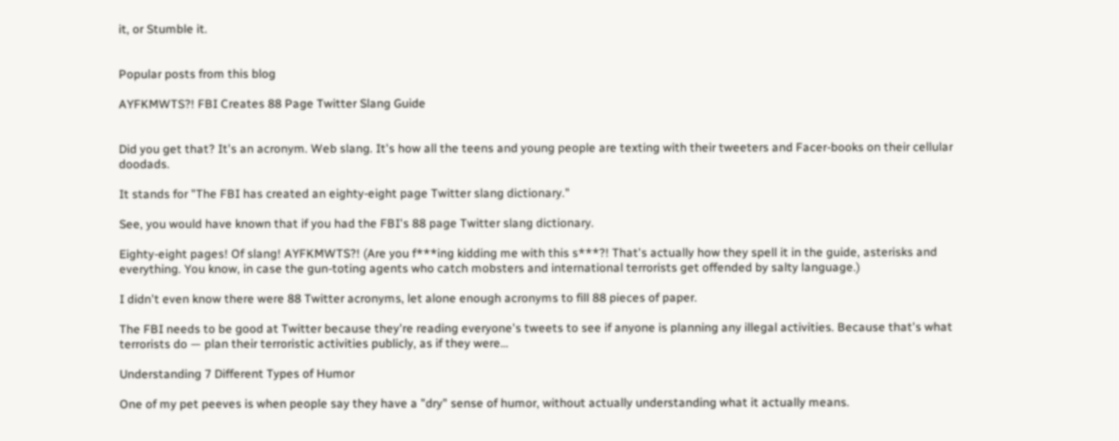it, or Stumble it.


Popular posts from this blog

AYFKMWTS?! FBI Creates 88 Page Twitter Slang Guide


Did you get that? It's an acronym. Web slang. It's how all the teens and young people are texting with their tweeters and Facer-books on their cellular doodads.

It stands for "The FBI has created an eighty-eight page Twitter slang dictionary."

See, you would have known that if you had the FBI's 88 page Twitter slang dictionary.

Eighty-eight pages! Of slang! AYFKMWTS?! (Are you f***ing kidding me with this s***?! That's actually how they spell it in the guide, asterisks and everything. You know, in case the gun-toting agents who catch mobsters and international terrorists get offended by salty language.)

I didn't even know there were 88 Twitter acronyms, let alone enough acronyms to fill 88 pieces of paper.

The FBI needs to be good at Twitter because they're reading everyone's tweets to see if anyone is planning any illegal activities. Because that's what terrorists do — plan their terroristic activities publicly, as if they were…

Understanding 7 Different Types of Humor

One of my pet peeves is when people say they have a "dry" sense of humor, without actually understanding what it actually means.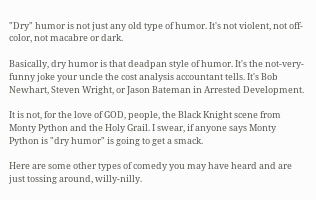"Dry" humor is not just any old type of humor. It's not violent, not off-color, not macabre or dark.

Basically, dry humor is that deadpan style of humor. It's the not-very-funny joke your uncle the cost analysis accountant tells. It's Bob Newhart, Steven Wright, or Jason Bateman in Arrested Development.

It is not, for the love of GOD, people, the Black Knight scene from Monty Python and the Holy Grail. I swear, if anyone says Monty Python is "dry humor" is going to get a smack.

Here are some other types of comedy you may have heard and are just tossing around, willy-nilly.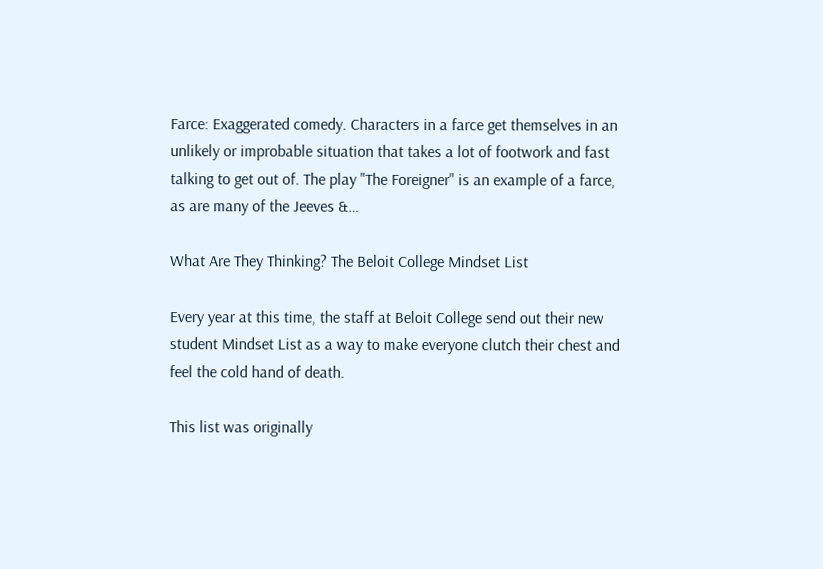Farce: Exaggerated comedy. Characters in a farce get themselves in an unlikely or improbable situation that takes a lot of footwork and fast talking to get out of. The play "The Foreigner" is an example of a farce, as are many of the Jeeves &…

What Are They Thinking? The Beloit College Mindset List

Every year at this time, the staff at Beloit College send out their new student Mindset List as a way to make everyone clutch their chest and feel the cold hand of death.

This list was originally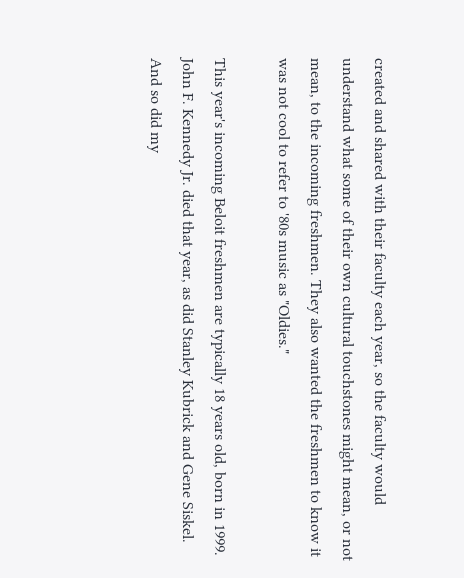created and shared with their faculty each year, so the faculty would understand what some of their own cultural touchstones might mean, or not mean, to the incoming freshmen. They also wanted the freshmen to know it was not cool to refer to '80s music as "Oldies."

This year's incoming Beloit freshmen are typically 18 years old, born in 1999. John F. Kennedy Jr. died that year, as did Stanley Kubrick and Gene Siskel. And so did my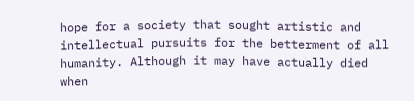hope for a society that sought artistic and intellectual pursuits for the betterment of all humanity. Although it may have actually died when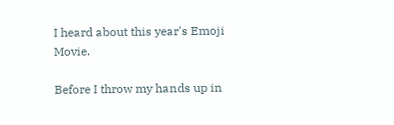I heard about this year's Emoji Movie.

Before I throw my hands up in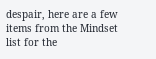despair, here are a few items from the Mindset list for the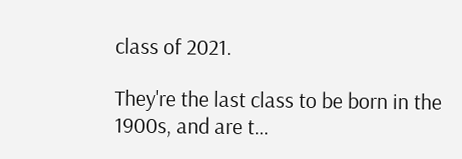class of 2021.

They're the last class to be born in the 1900s, and are t…